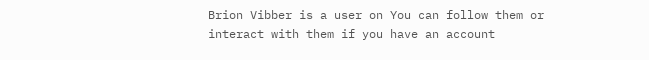Brion Vibber is a user on You can follow them or interact with them if you have an account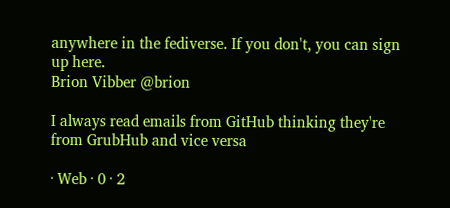anywhere in the fediverse. If you don't, you can sign up here.
Brion Vibber @brion

I always read emails from GitHub thinking they're from GrubHub and vice versa

· Web · 0 · 2